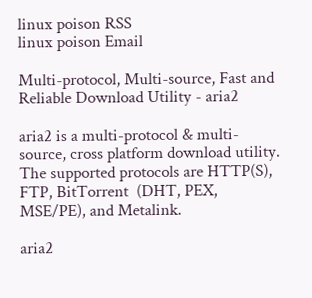linux poison RSS
linux poison Email

Multi-protocol, Multi-source, Fast and Reliable Download Utility - aria2

aria2 is a multi-protocol & multi-source, cross platform download utility. The supported protocols are HTTP(S), FTP, BitTorrent  (DHT, PEX, MSE/PE), and Metalink.

aria2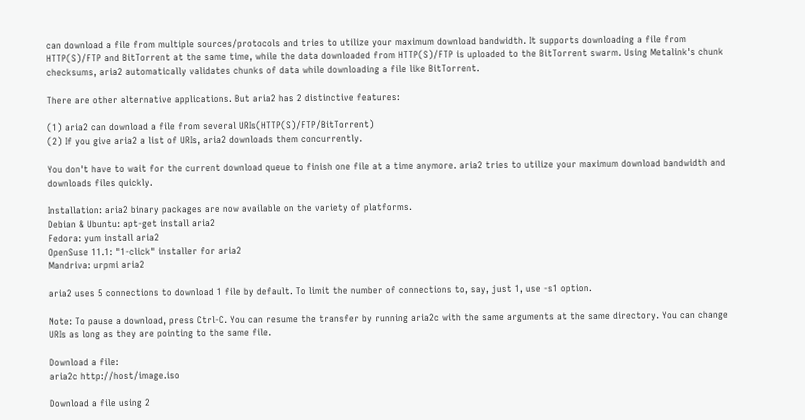can download a file from multiple sources/protocols and tries to utilize your maximum download bandwidth. It supports downloading a file from HTTP(S)/FTP and BitTorrent at the same time, while the data downloaded from HTTP(S)/FTP is uploaded to the BitTorrent swarm. Using Metalink's chunk checksums, aria2 automatically validates chunks of data while downloading a file like BitTorrent.

There are other alternative applications. But aria2 has 2 distinctive features:

(1) aria2 can download a file from several URIs(HTTP(S)/FTP/BitTorrent)
(2) If you give aria2 a list of URIs, aria2 downloads them concurrently.

You don't have to wait for the current download queue to finish one file at a time anymore. aria2 tries to utilize your maximum download bandwidth and downloads files quickly.

Installation: aria2 binary packages are now available on the variety of platforms.
Debian & Ubuntu: apt-get install aria2
Fedora: yum install aria2
OpenSuse 11.1: "1-click" installer for aria2
Mandriva: urpmi aria2

aria2 uses 5 connections to download 1 file by default. To limit the number of connections to, say, just 1, use -s1 option.

Note: To pause a download, press Ctrl-C. You can resume the transfer by running aria2c with the same arguments at the same directory. You can change URIs as long as they are pointing to the same file.

Download a file:
aria2c http://host/image.iso

Download a file using 2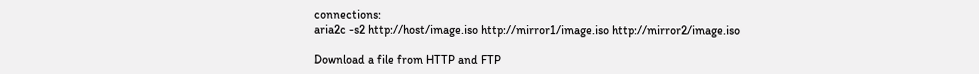connections:
aria2c -s2 http://host/image.iso http://mirror1/image.iso http://mirror2/image.iso

Download a file from HTTP and FTP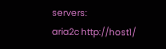servers:
aria2c http://host1/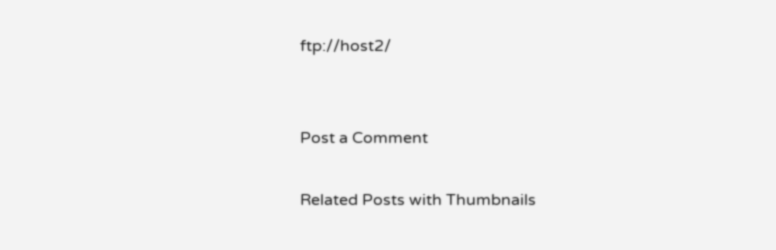ftp://host2/


Post a Comment

Related Posts with Thumbnails